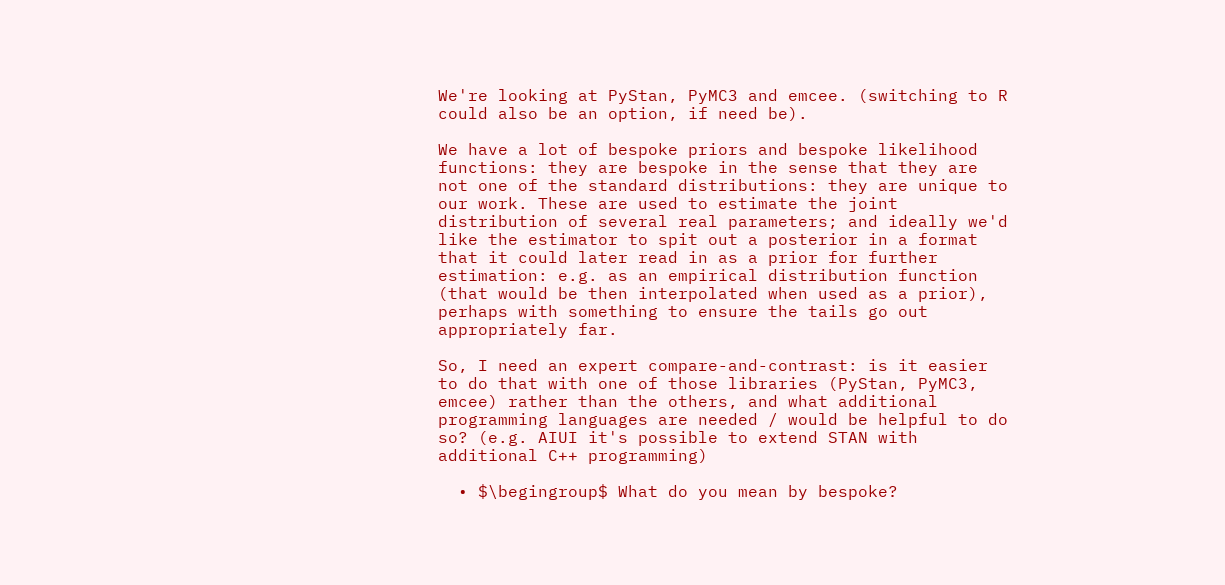We're looking at PyStan, PyMC3 and emcee. (switching to R could also be an option, if need be).

We have a lot of bespoke priors and bespoke likelihood functions: they are bespoke in the sense that they are not one of the standard distributions: they are unique to our work. These are used to estimate the joint distribution of several real parameters; and ideally we'd like the estimator to spit out a posterior in a format that it could later read in as a prior for further estimation: e.g. as an empirical distribution function (that would be then interpolated when used as a prior), perhaps with something to ensure the tails go out appropriately far.

So, I need an expert compare-and-contrast: is it easier to do that with one of those libraries (PyStan, PyMC3, emcee) rather than the others, and what additional programming languages are needed / would be helpful to do so? (e.g. AIUI it's possible to extend STAN with additional C++ programming)

  • $\begingroup$ What do you mean by bespoke?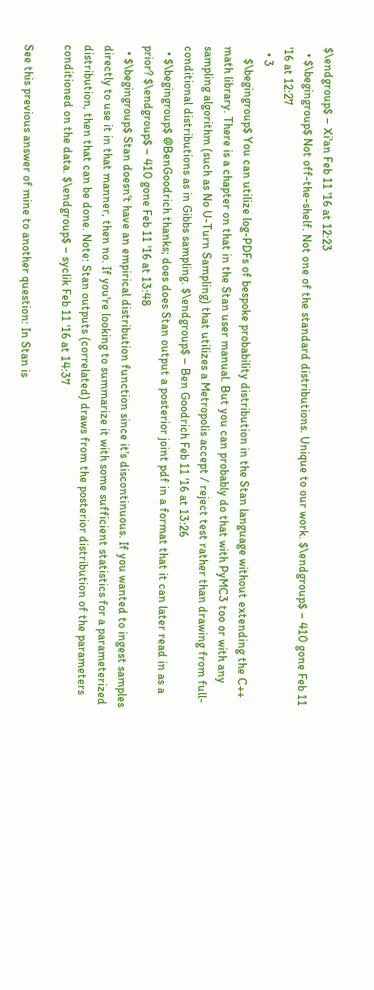$\endgroup$ – Xi'an Feb 11 '16 at 12:23
  • $\begingroup$ Not off-the-shelf. Not one of the standard distributions. Unique to our work. $\endgroup$ – 410 gone Feb 11 '16 at 12:27
  • 3
    $\begingroup$ You can utilize log-PDFs of bespoke probability distribution in the Stan language without extending the C++ math library. There is a chapter on that in the Stan user manual. But you can probably do that with PyMC3 too or with any sampling algorithm (such as No U-Turn Sampling) that utilizes a Metropolis accept / reject test rather than drawing from full-conditional distributions as in Gibbs sampling. $\endgroup$ – Ben Goodrich Feb 11 '16 at 13:26
  • $\begingroup$ @BenGoodrich thanks; does does Stan output a posterior joint pdf in a format that it can later read in as a prior? $\endgroup$ – 410 gone Feb 11 '16 at 13:48
  • $\begingroup$ Stan doesn't have an empirical distribution function since it's discontinuous. If you wanted to ingest samples directly to use it in that manner, then no. If you're looking to summarize it with some sufficient statistics for a parameterized distribution, then that can be done. Note: Stan outputs (correlated) draws from the posterior distribution of the parameters conditioned on the data. $\endgroup$ – syclik Feb 11 '16 at 14:37

See this previous answer of mine to another question: In Stan is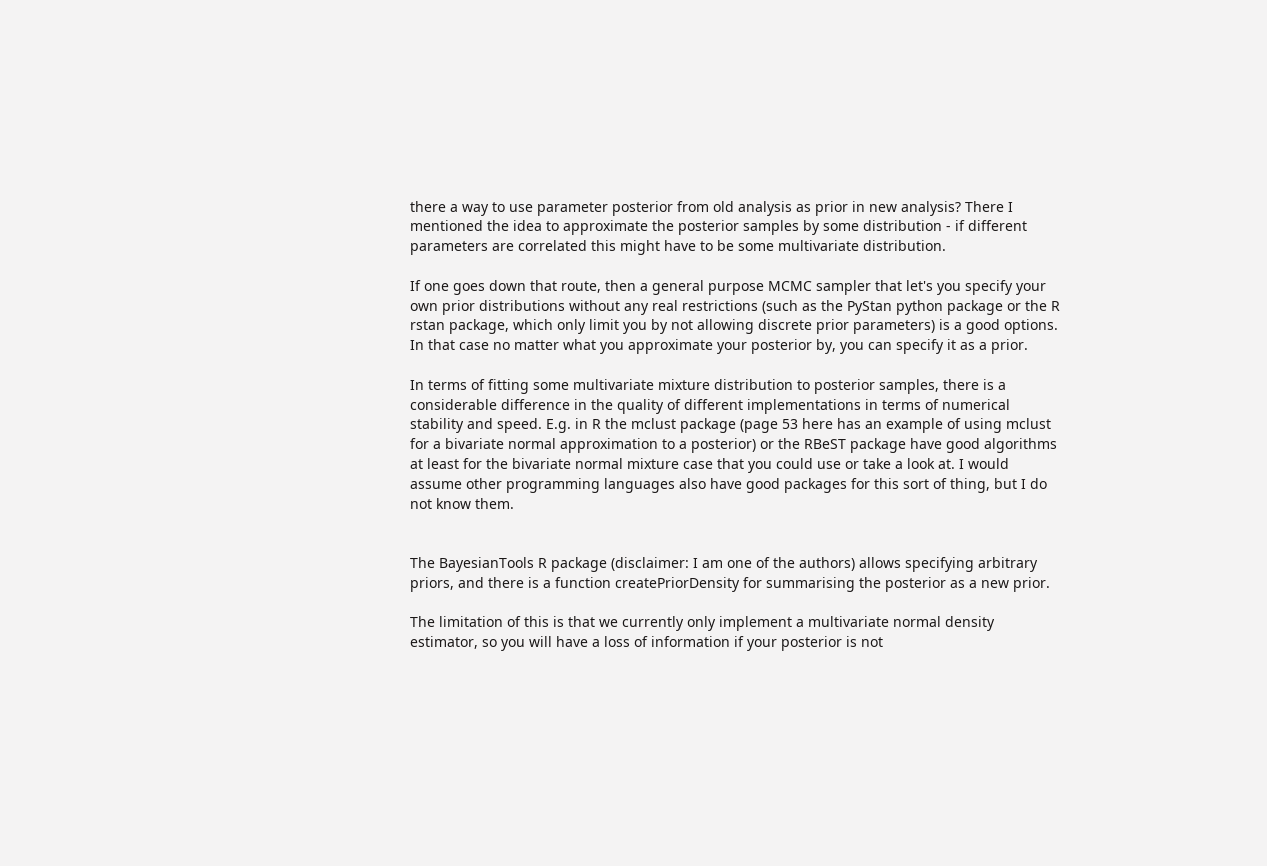there a way to use parameter posterior from old analysis as prior in new analysis? There I mentioned the idea to approximate the posterior samples by some distribution - if different parameters are correlated this might have to be some multivariate distribution.

If one goes down that route, then a general purpose MCMC sampler that let's you specify your own prior distributions without any real restrictions (such as the PyStan python package or the R rstan package, which only limit you by not allowing discrete prior parameters) is a good options. In that case no matter what you approximate your posterior by, you can specify it as a prior.

In terms of fitting some multivariate mixture distribution to posterior samples, there is a considerable difference in the quality of different implementations in terms of numerical stability and speed. E.g. in R the mclust package (page 53 here has an example of using mclust for a bivariate normal approximation to a posterior) or the RBeST package have good algorithms at least for the bivariate normal mixture case that you could use or take a look at. I would assume other programming languages also have good packages for this sort of thing, but I do not know them.


The BayesianTools R package (disclaimer: I am one of the authors) allows specifying arbitrary priors, and there is a function createPriorDensity for summarising the posterior as a new prior.

The limitation of this is that we currently only implement a multivariate normal density estimator, so you will have a loss of information if your posterior is not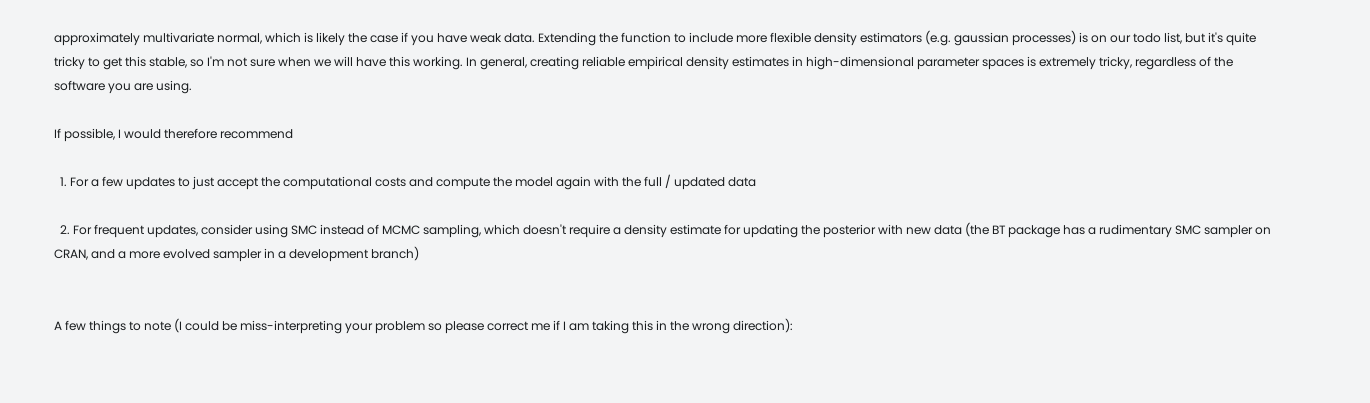approximately multivariate normal, which is likely the case if you have weak data. Extending the function to include more flexible density estimators (e.g. gaussian processes) is on our todo list, but it's quite tricky to get this stable, so I'm not sure when we will have this working. In general, creating reliable empirical density estimates in high-dimensional parameter spaces is extremely tricky, regardless of the software you are using.

If possible, I would therefore recommend

  1. For a few updates to just accept the computational costs and compute the model again with the full / updated data

  2. For frequent updates, consider using SMC instead of MCMC sampling, which doesn't require a density estimate for updating the posterior with new data (the BT package has a rudimentary SMC sampler on CRAN, and a more evolved sampler in a development branch)


A few things to note (I could be miss-interpreting your problem so please correct me if I am taking this in the wrong direction):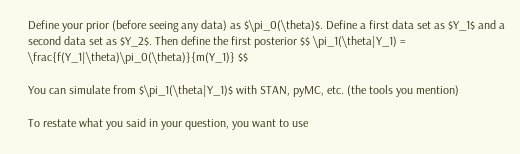Define your prior (before seeing any data) as $\pi_0(\theta)$. Define a first data set as $Y_1$ and a second data set as $Y_2$. Then define the first posterior $$ \pi_1(\theta|Y_1) = \frac{f(Y_1|\theta)\pi_0(\theta)}{m(Y_1)} $$

You can simulate from $\pi_1(\theta|Y_1)$ with STAN, pyMC, etc. (the tools you mention)

To restate what you said in your question, you want to use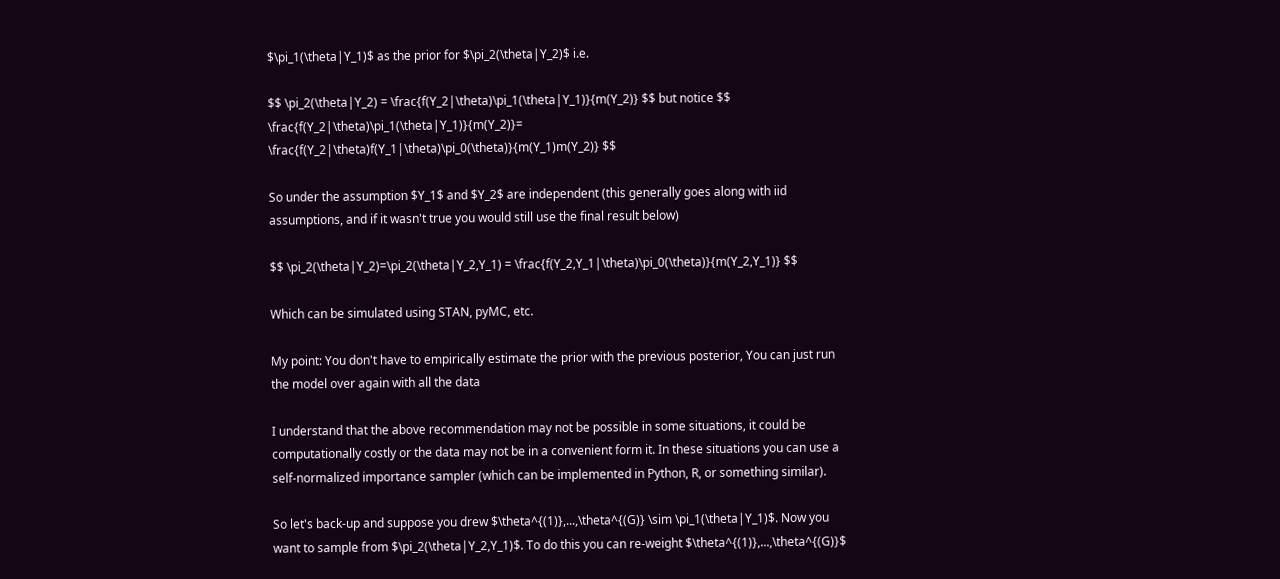$\pi_1(\theta|Y_1)$ as the prior for $\pi_2(\theta|Y_2)$ i.e.

$$ \pi_2(\theta|Y_2) = \frac{f(Y_2|\theta)\pi_1(\theta|Y_1)}{m(Y_2)} $$ but notice $$ \frac{f(Y_2|\theta)\pi_1(\theta|Y_1)}{m(Y_2)}= \frac{f(Y_2|\theta)f(Y_1|\theta)\pi_0(\theta)}{m(Y_1)m(Y_2)} $$

So under the assumption $Y_1$ and $Y_2$ are independent (this generally goes along with iid assumptions, and if it wasn't true you would still use the final result below)

$$ \pi_2(\theta|Y_2)=\pi_2(\theta|Y_2,Y_1) = \frac{f(Y_2,Y_1|\theta)\pi_0(\theta)}{m(Y_2,Y_1)} $$

Which can be simulated using STAN, pyMC, etc.

My point: You don't have to empirically estimate the prior with the previous posterior, You can just run the model over again with all the data

I understand that the above recommendation may not be possible in some situations, it could be computationally costly or the data may not be in a convenient form it. In these situations you can use a self-normalized importance sampler (which can be implemented in Python, R, or something similar).

So let's back-up and suppose you drew $\theta^{(1)},...,\theta^{(G)} \sim \pi_1(\theta|Y_1)$. Now you want to sample from $\pi_2(\theta|Y_2,Y_1)$. To do this you can re-weight $\theta^{(1)},...,\theta^{(G)}$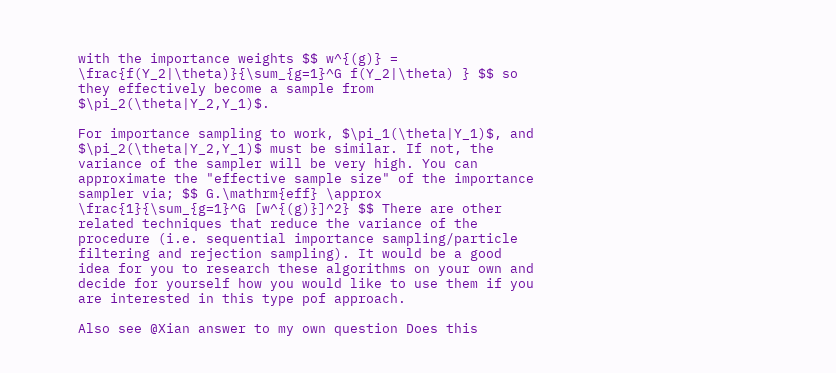with the importance weights $$ w^{(g)} = \frac{f(Y_2|\theta)}{\sum_{g=1}^G f(Y_2|\theta) } $$ so they effectively become a sample from $\pi_2(\theta|Y_2,Y_1)$.

For importance sampling to work, $\pi_1(\theta|Y_1)$, and $\pi_2(\theta|Y_2,Y_1)$ must be similar. If not, the variance of the sampler will be very high. You can approximate the "effective sample size" of the importance sampler via; $$ G.\mathrm{eff} \approx \frac{1}{\sum_{g=1}^G [w^{(g)}]^2} $$ There are other related techniques that reduce the variance of the procedure (i.e. sequential importance sampling/particle filtering and rejection sampling). It would be a good idea for you to research these algorithms on your own and decide for yourself how you would like to use them if you are interested in this type pof approach.

Also see @Xian answer to my own question Does this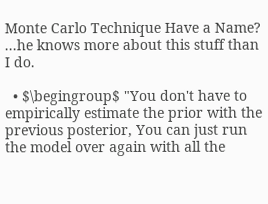Monte Carlo Technique Have a Name? ...he knows more about this stuff than I do.

  • $\begingroup$ "You don't have to empirically estimate the prior with the previous posterior, You can just run the model over again with all the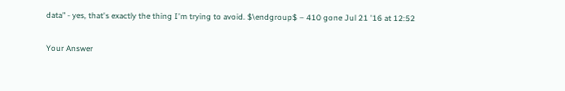data" - yes, that's exactly the thing I'm trying to avoid. $\endgroup$ – 410 gone Jul 21 '16 at 12:52

Your Answer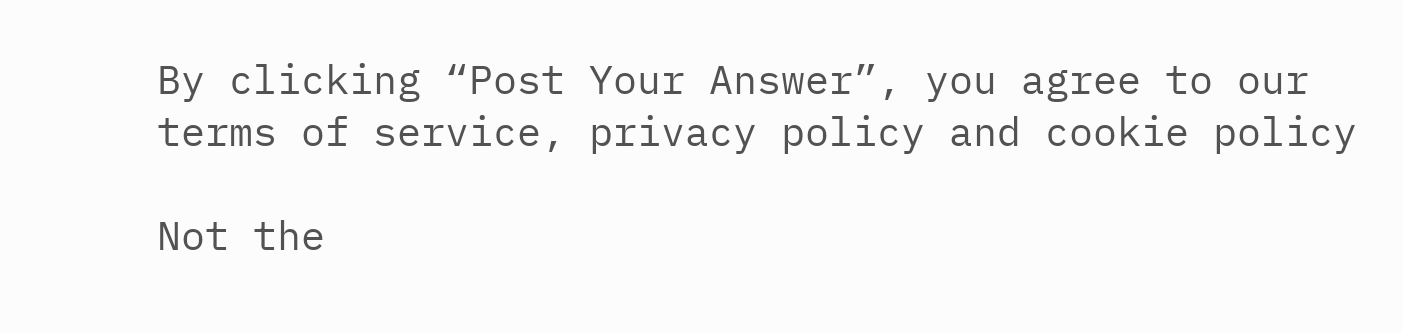By clicking “Post Your Answer”, you agree to our terms of service, privacy policy and cookie policy

Not the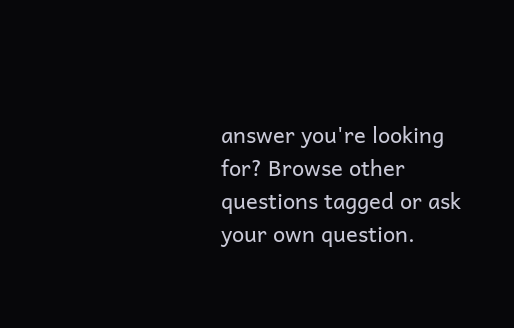answer you're looking for? Browse other questions tagged or ask your own question.